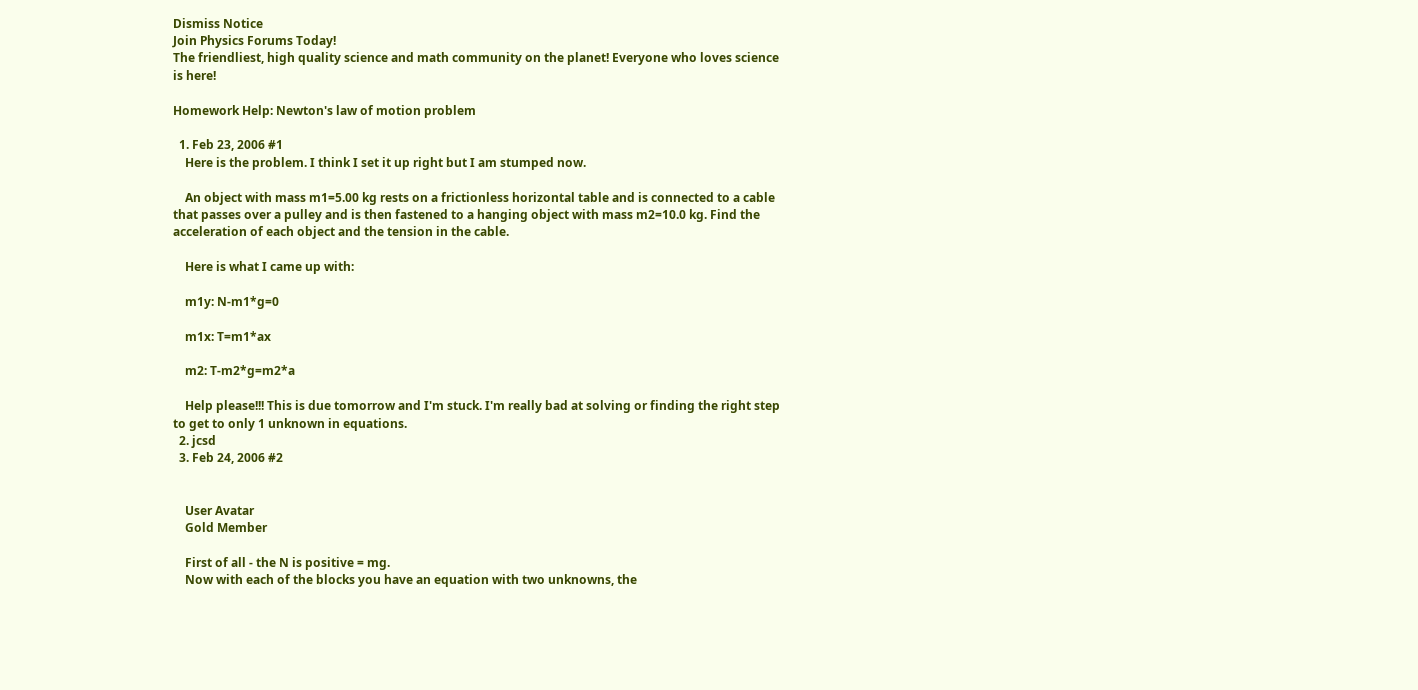Dismiss Notice
Join Physics Forums Today!
The friendliest, high quality science and math community on the planet! Everyone who loves science is here!

Homework Help: Newton's law of motion problem

  1. Feb 23, 2006 #1
    Here is the problem. I think I set it up right but I am stumped now.

    An object with mass m1=5.00 kg rests on a frictionless horizontal table and is connected to a cable that passes over a pulley and is then fastened to a hanging object with mass m2=10.0 kg. Find the acceleration of each object and the tension in the cable.

    Here is what I came up with:

    m1y: N-m1*g=0

    m1x: T=m1*ax

    m2: T-m2*g=m2*a

    Help please!!! This is due tomorrow and I'm stuck. I'm really bad at solving or finding the right step to get to only 1 unknown in equations.
  2. jcsd
  3. Feb 24, 2006 #2


    User Avatar
    Gold Member

    First of all - the N is positive = mg.
    Now with each of the blocks you have an equation with two unknowns, the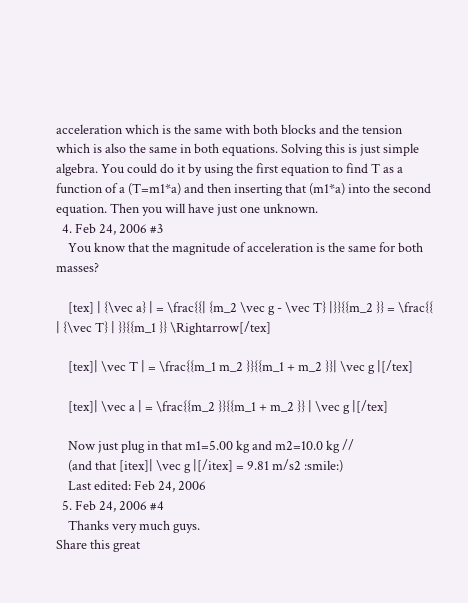acceleration which is the same with both blocks and the tension which is also the same in both equations. Solving this is just simple algebra. You could do it by using the first equation to find T as a function of a (T=m1*a) and then inserting that (m1*a) into the second equation. Then you will have just one unknown.
  4. Feb 24, 2006 #3
    You know that the magnitude of acceleration is the same for both masses?

    [tex] | {\vec a} | = \frac{{| {m_2 \vec g - \vec T} |}}{{m_2 }} = \frac{{ | {\vec T} | }}{{m_1 }} \Rightarrow[/tex]

    [tex]| \vec T | = \frac{{m_1 m_2 }}{{m_1 + m_2 }}| \vec g |[/tex]

    [tex]| \vec a | = \frac{{m_2 }}{{m_1 + m_2 }} | \vec g |[/tex]

    Now just plug in that m1=5.00 kg and m2=10.0 kg //
    (and that [itex]| \vec g |[/itex] = 9.81 m/s2 :smile:)
    Last edited: Feb 24, 2006
  5. Feb 24, 2006 #4
    Thanks very much guys.
Share this great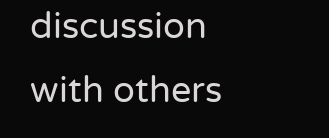discussion with others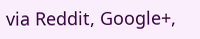via Reddit, Google+,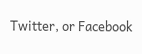Twitter, or Facebook